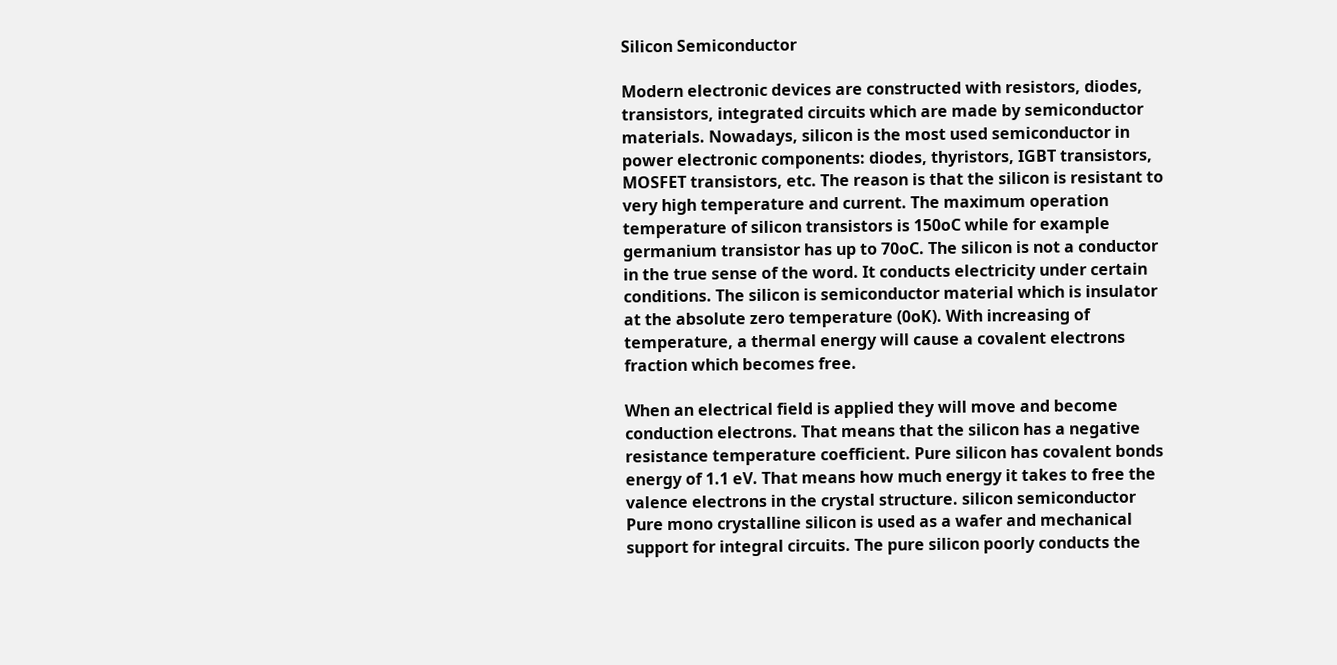Silicon Semiconductor

Modern electronic devices are constructed with resistors, diodes, transistors, integrated circuits which are made by semiconductor materials. Nowadays, silicon is the most used semiconductor in power electronic components: diodes, thyristors, IGBT transistors, MOSFET transistors, etc. The reason is that the silicon is resistant to very high temperature and current. The maximum operation temperature of silicon transistors is 150oC while for example germanium transistor has up to 70oC. The silicon is not a conductor in the true sense of the word. It conducts electricity under certain conditions. The silicon is semiconductor material which is insulator at the absolute zero temperature (0oK). With increasing of temperature, a thermal energy will cause a covalent electrons fraction which becomes free.

When an electrical field is applied they will move and become conduction electrons. That means that the silicon has a negative resistance temperature coefficient. Pure silicon has covalent bonds energy of 1.1 eV. That means how much energy it takes to free the valence electrons in the crystal structure. silicon semiconductor Pure mono crystalline silicon is used as a wafer and mechanical support for integral circuits. The pure silicon poorly conducts the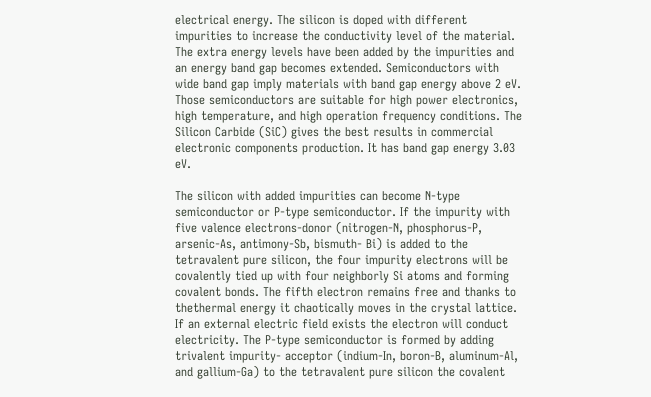electrical energy. The silicon is doped with different impurities to increase the conductivity level of the material. The extra energy levels have been added by the impurities and an energy band gap becomes extended. Semiconductors with wide band gap imply materials with band gap energy above 2 eV. Those semiconductors are suitable for high power electronics, high temperature, and high operation frequency conditions. The Silicon Carbide (SiC) gives the best results in commercial electronic components production. It has band gap energy 3.03 eV.

The silicon with added impurities can become N-type semiconductor or P-type semiconductor. If the impurity with five valence electrons-donor (nitrogen-N, phosphorus-P, arsenic-As, antimony-Sb, bismuth- Bi) is added to the tetravalent pure silicon, the four impurity electrons will be covalently tied up with four neighborly Si atoms and forming covalent bonds. The fifth electron remains free and thanks to thethermal energy it chaotically moves in the crystal lattice. If an external electric field exists the electron will conduct electricity. The P-type semiconductor is formed by adding trivalent impurity- acceptor (indium-In, boron-B, aluminum-Al, and gallium-Ga) to the tetravalent pure silicon the covalent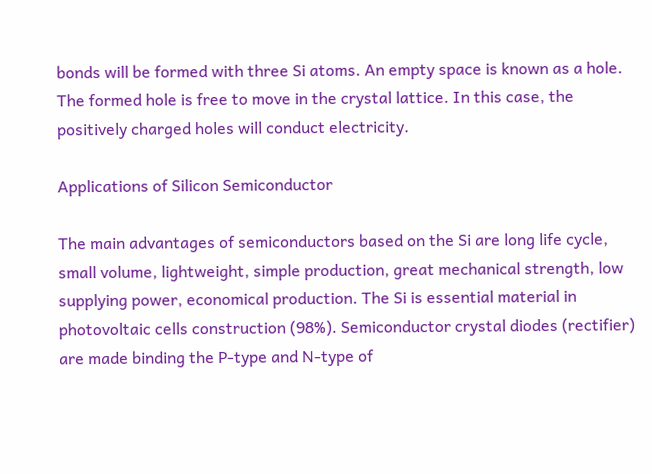bonds will be formed with three Si atoms. An empty space is known as a hole. The formed hole is free to move in the crystal lattice. In this case, the positively charged holes will conduct electricity.

Applications of Silicon Semiconductor

The main advantages of semiconductors based on the Si are long life cycle, small volume, lightweight, simple production, great mechanical strength, low supplying power, economical production. The Si is essential material in photovoltaic cells construction (98%). Semiconductor crystal diodes (rectifier) are made binding the P-type and N-type of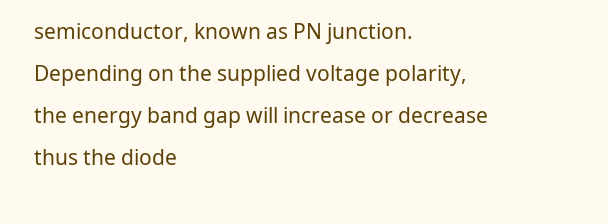semiconductor, known as PN junction. Depending on the supplied voltage polarity, the energy band gap will increase or decrease thus the diode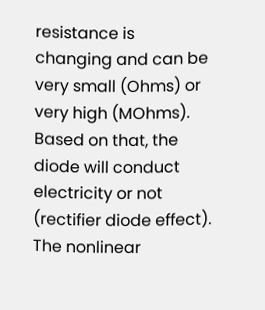resistance is changing and can be very small (Ohms) or very high (MOhms). Based on that, the diode will conduct electricity or not (rectifier diode effect). The nonlinear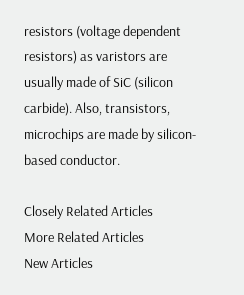resistors (voltage dependent resistors) as varistors are usually made of SiC (silicon carbide). Also, transistors, microchips are made by silicon-based conductor.

Closely Related Articles
More Related Articles
New Articles